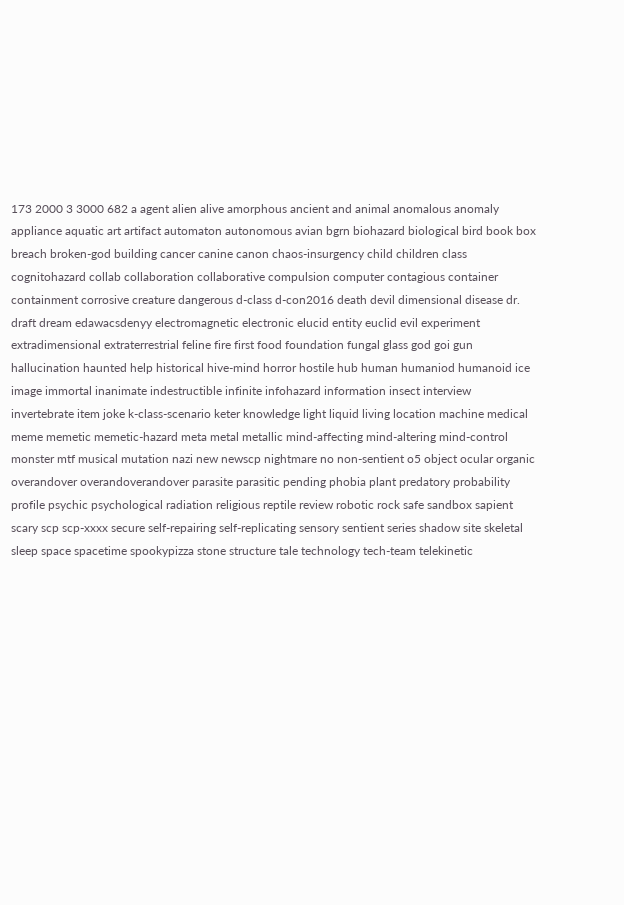173 2000 3 3000 682 a agent alien alive amorphous ancient and animal anomalous anomaly appliance aquatic art artifact automaton autonomous avian bgrn biohazard biological bird book box breach broken-god building cancer canine canon chaos-insurgency child children class cognitohazard collab collaboration collaborative compulsion computer contagious container containment corrosive creature dangerous d-class d-con2016 death devil dimensional disease dr. draft dream edawacsdenyy electromagnetic electronic elucid entity euclid evil experiment extradimensional extraterrestrial feline fire first food foundation fungal glass god goi gun hallucination haunted help historical hive-mind horror hostile hub human humaniod humanoid ice image immortal inanimate indestructible infinite infohazard information insect interview invertebrate item joke k-class-scenario keter knowledge light liquid living location machine medical meme memetic memetic-hazard meta metal metallic mind-affecting mind-altering mind-control monster mtf musical mutation nazi new newscp nightmare no non-sentient o5 object ocular organic overandover overandoverandover parasite parasitic pending phobia plant predatory probability profile psychic psychological radiation religious reptile review robotic rock safe sandbox sapient scary scp scp-xxxx secure self-repairing self-replicating sensory sentient series shadow site skeletal sleep space spacetime spookypizza stone structure tale technology tech-team telekinetic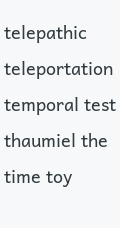telepathic teleportation temporal test thaumiel the time toy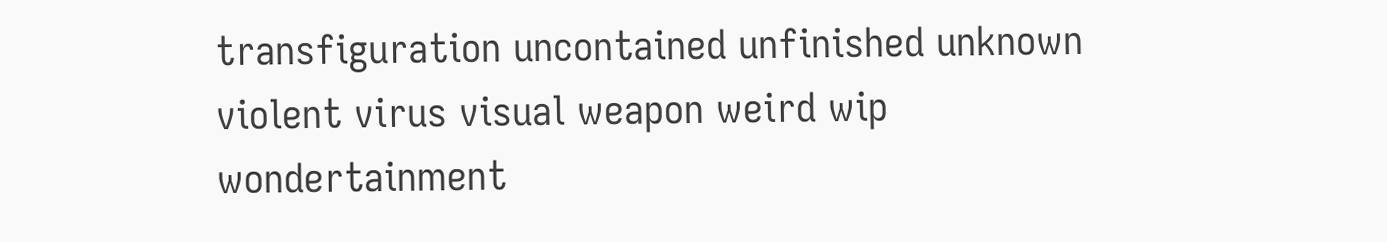transfiguration uncontained unfinished unknown violent virus visual weapon weird wip wondertainment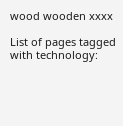wood wooden xxxx

List of pages tagged with technology: